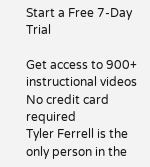Start a Free 7-Day Trial

Get access to 900+ instructional videos
No credit card required
Tyler Ferrell is the only person in the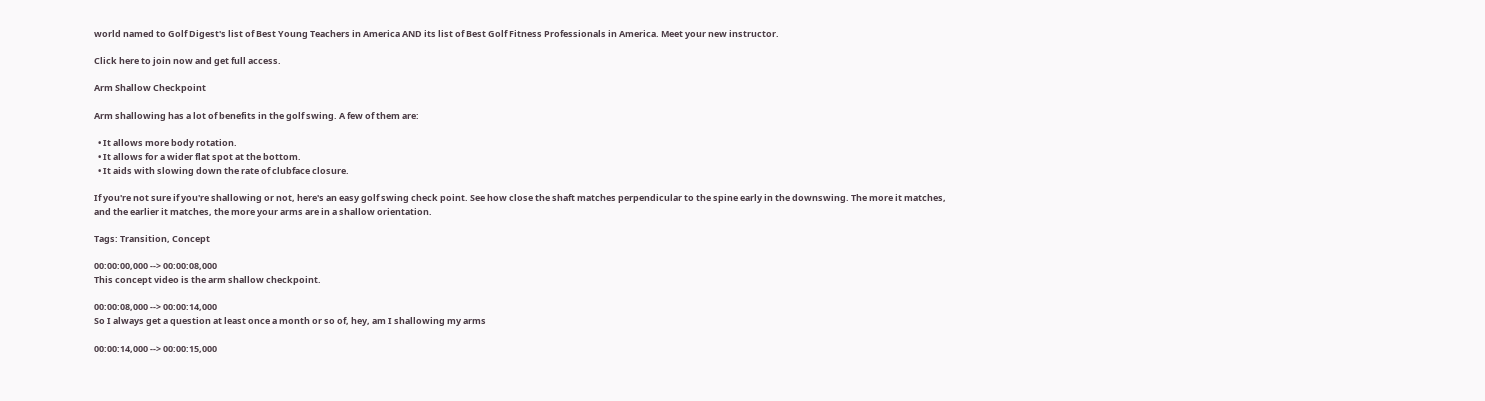world named to Golf Digest's list of Best Young Teachers in America AND its list of Best Golf Fitness Professionals in America. Meet your new instructor.

Click here to join now and get full access.

Arm Shallow Checkpoint

Arm shallowing has a lot of benefits in the golf swing. A few of them are:

  • It allows more body rotation.
  • It allows for a wider flat spot at the bottom.
  • It aids with slowing down the rate of clubface closure.

If you're not sure if you're shallowing or not, here's an easy golf swing check point. See how close the shaft matches perpendicular to the spine early in the downswing. The more it matches, and the earlier it matches, the more your arms are in a shallow orientation.

Tags: Transition, Concept

00:00:00,000 --> 00:00:08,000
This concept video is the arm shallow checkpoint.

00:00:08,000 --> 00:00:14,000
So I always get a question at least once a month or so of, hey, am I shallowing my arms

00:00:14,000 --> 00:00:15,000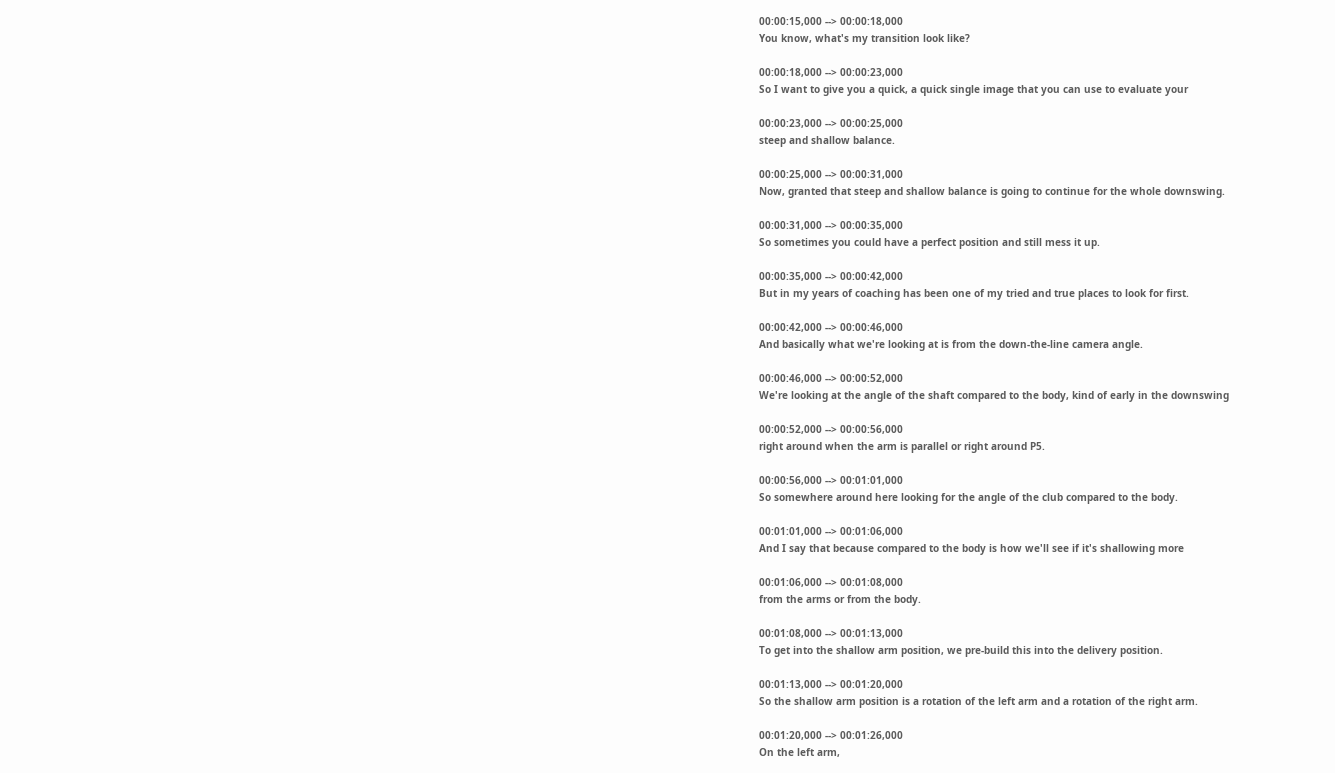00:00:15,000 --> 00:00:18,000
You know, what's my transition look like?

00:00:18,000 --> 00:00:23,000
So I want to give you a quick, a quick single image that you can use to evaluate your

00:00:23,000 --> 00:00:25,000
steep and shallow balance.

00:00:25,000 --> 00:00:31,000
Now, granted that steep and shallow balance is going to continue for the whole downswing.

00:00:31,000 --> 00:00:35,000
So sometimes you could have a perfect position and still mess it up.

00:00:35,000 --> 00:00:42,000
But in my years of coaching has been one of my tried and true places to look for first.

00:00:42,000 --> 00:00:46,000
And basically what we're looking at is from the down-the-line camera angle.

00:00:46,000 --> 00:00:52,000
We're looking at the angle of the shaft compared to the body, kind of early in the downswing

00:00:52,000 --> 00:00:56,000
right around when the arm is parallel or right around P5.

00:00:56,000 --> 00:01:01,000
So somewhere around here looking for the angle of the club compared to the body.

00:01:01,000 --> 00:01:06,000
And I say that because compared to the body is how we'll see if it's shallowing more

00:01:06,000 --> 00:01:08,000
from the arms or from the body.

00:01:08,000 --> 00:01:13,000
To get into the shallow arm position, we pre-build this into the delivery position.

00:01:13,000 --> 00:01:20,000
So the shallow arm position is a rotation of the left arm and a rotation of the right arm.

00:01:20,000 --> 00:01:26,000
On the left arm,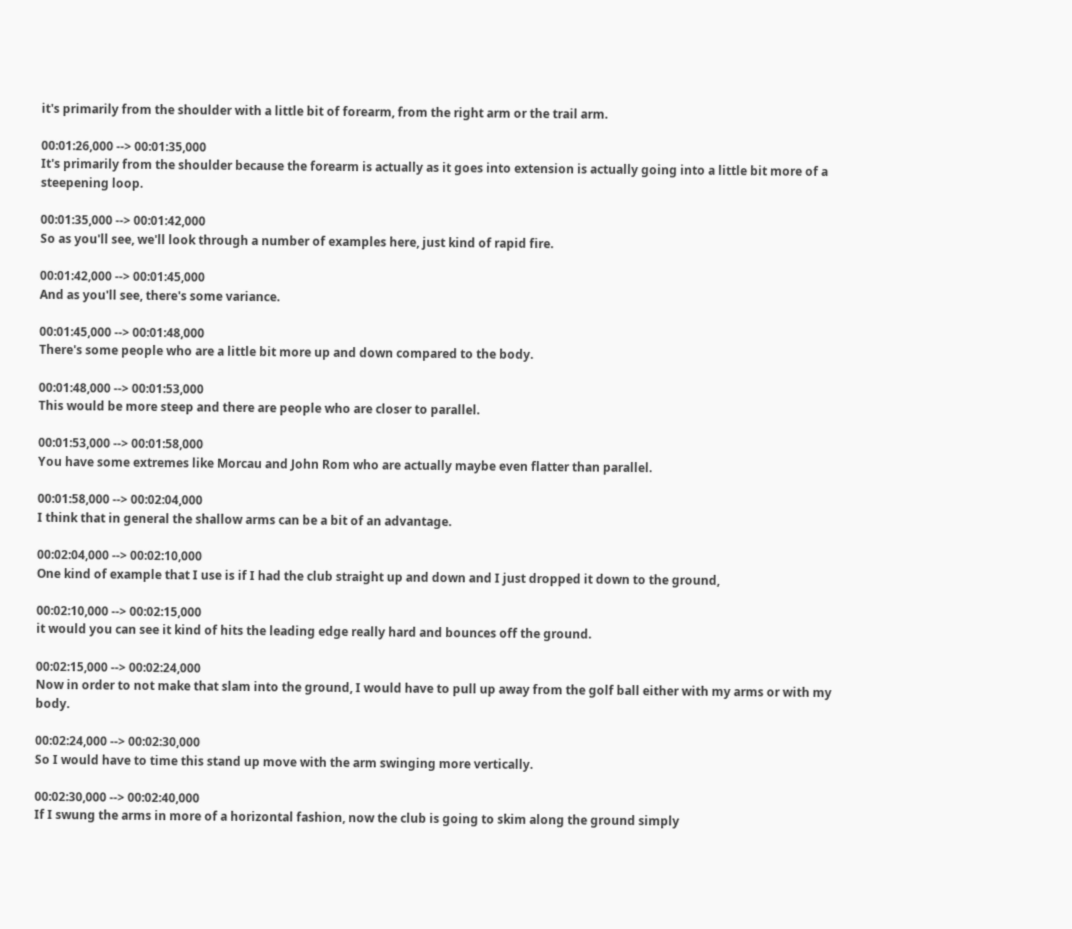it's primarily from the shoulder with a little bit of forearm, from the right arm or the trail arm.

00:01:26,000 --> 00:01:35,000
It's primarily from the shoulder because the forearm is actually as it goes into extension is actually going into a little bit more of a steepening loop.

00:01:35,000 --> 00:01:42,000
So as you'll see, we'll look through a number of examples here, just kind of rapid fire.

00:01:42,000 --> 00:01:45,000
And as you'll see, there's some variance.

00:01:45,000 --> 00:01:48,000
There's some people who are a little bit more up and down compared to the body.

00:01:48,000 --> 00:01:53,000
This would be more steep and there are people who are closer to parallel.

00:01:53,000 --> 00:01:58,000
You have some extremes like Morcau and John Rom who are actually maybe even flatter than parallel.

00:01:58,000 --> 00:02:04,000
I think that in general the shallow arms can be a bit of an advantage.

00:02:04,000 --> 00:02:10,000
One kind of example that I use is if I had the club straight up and down and I just dropped it down to the ground,

00:02:10,000 --> 00:02:15,000
it would you can see it kind of hits the leading edge really hard and bounces off the ground.

00:02:15,000 --> 00:02:24,000
Now in order to not make that slam into the ground, I would have to pull up away from the golf ball either with my arms or with my body.

00:02:24,000 --> 00:02:30,000
So I would have to time this stand up move with the arm swinging more vertically.

00:02:30,000 --> 00:02:40,000
If I swung the arms in more of a horizontal fashion, now the club is going to skim along the ground simply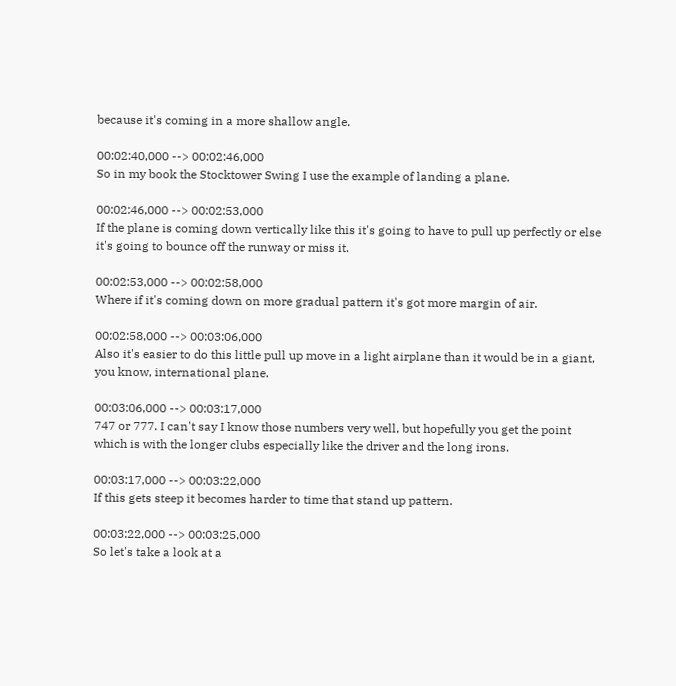because it's coming in a more shallow angle.

00:02:40,000 --> 00:02:46,000
So in my book the Stocktower Swing I use the example of landing a plane.

00:02:46,000 --> 00:02:53,000
If the plane is coming down vertically like this it's going to have to pull up perfectly or else it's going to bounce off the runway or miss it.

00:02:53,000 --> 00:02:58,000
Where if it's coming down on more gradual pattern it's got more margin of air.

00:02:58,000 --> 00:03:06,000
Also it's easier to do this little pull up move in a light airplane than it would be in a giant, you know, international plane.

00:03:06,000 --> 00:03:17,000
747 or 777. I can't say I know those numbers very well, but hopefully you get the point which is with the longer clubs especially like the driver and the long irons.

00:03:17,000 --> 00:03:22,000
If this gets steep it becomes harder to time that stand up pattern.

00:03:22,000 --> 00:03:25,000
So let's take a look at a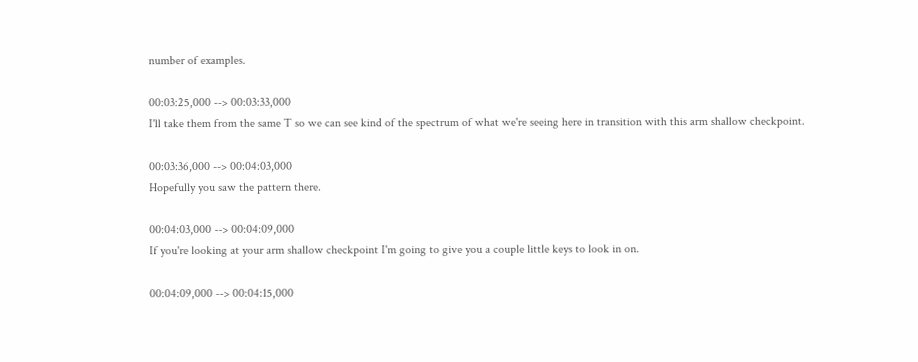number of examples.

00:03:25,000 --> 00:03:33,000
I'll take them from the same T so we can see kind of the spectrum of what we're seeing here in transition with this arm shallow checkpoint.

00:03:36,000 --> 00:04:03,000
Hopefully you saw the pattern there.

00:04:03,000 --> 00:04:09,000
If you're looking at your arm shallow checkpoint I'm going to give you a couple little keys to look in on.

00:04:09,000 --> 00:04:15,000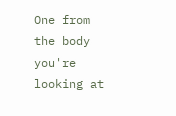One from the body you're looking at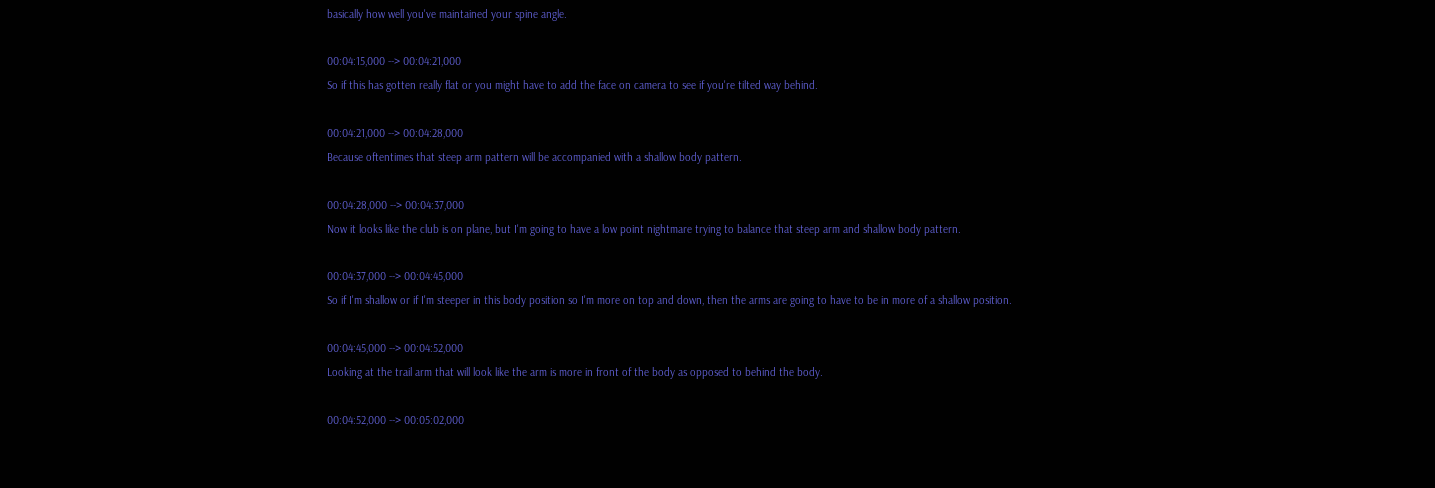basically how well you've maintained your spine angle.

00:04:15,000 --> 00:04:21,000
So if this has gotten really flat or you might have to add the face on camera to see if you're tilted way behind.

00:04:21,000 --> 00:04:28,000
Because oftentimes that steep arm pattern will be accompanied with a shallow body pattern.

00:04:28,000 --> 00:04:37,000
Now it looks like the club is on plane, but I'm going to have a low point nightmare trying to balance that steep arm and shallow body pattern.

00:04:37,000 --> 00:04:45,000
So if I'm shallow or if I'm steeper in this body position so I'm more on top and down, then the arms are going to have to be in more of a shallow position.

00:04:45,000 --> 00:04:52,000
Looking at the trail arm that will look like the arm is more in front of the body as opposed to behind the body.

00:04:52,000 --> 00:05:02,000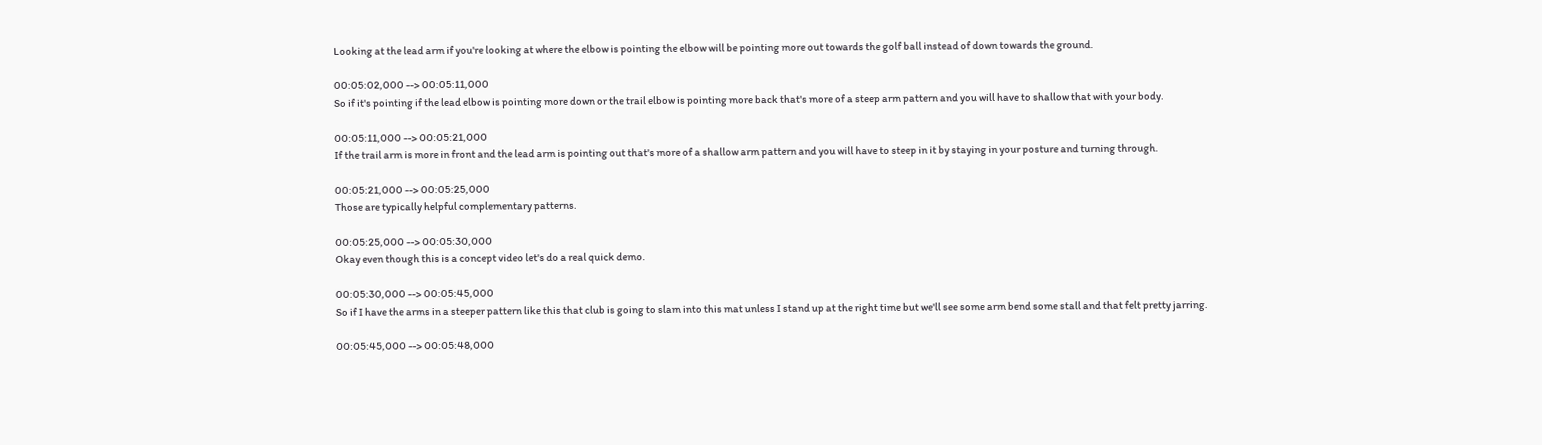Looking at the lead arm if you're looking at where the elbow is pointing the elbow will be pointing more out towards the golf ball instead of down towards the ground.

00:05:02,000 --> 00:05:11,000
So if it's pointing if the lead elbow is pointing more down or the trail elbow is pointing more back that's more of a steep arm pattern and you will have to shallow that with your body.

00:05:11,000 --> 00:05:21,000
If the trail arm is more in front and the lead arm is pointing out that's more of a shallow arm pattern and you will have to steep in it by staying in your posture and turning through.

00:05:21,000 --> 00:05:25,000
Those are typically helpful complementary patterns.

00:05:25,000 --> 00:05:30,000
Okay even though this is a concept video let's do a real quick demo.

00:05:30,000 --> 00:05:45,000
So if I have the arms in a steeper pattern like this that club is going to slam into this mat unless I stand up at the right time but we'll see some arm bend some stall and that felt pretty jarring.

00:05:45,000 --> 00:05:48,000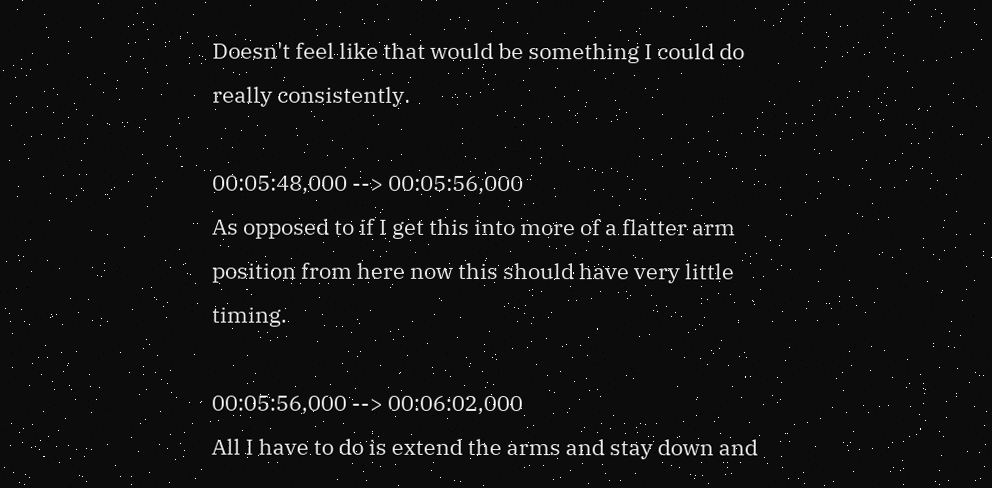Doesn't feel like that would be something I could do really consistently.

00:05:48,000 --> 00:05:56,000
As opposed to if I get this into more of a flatter arm position from here now this should have very little timing.

00:05:56,000 --> 00:06:02,000
All I have to do is extend the arms and stay down and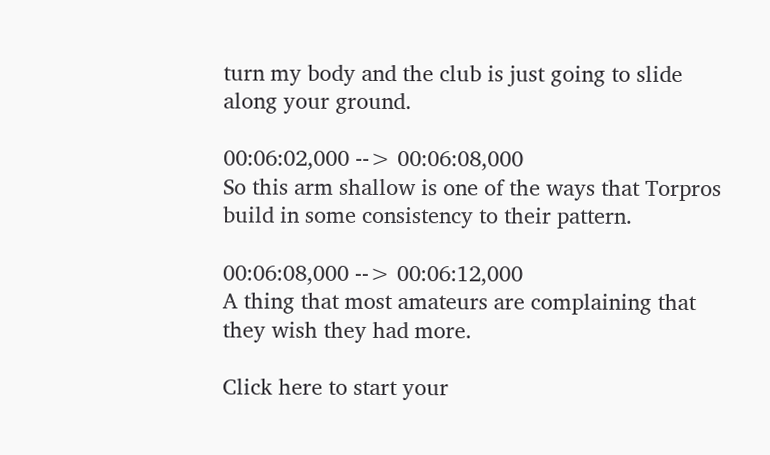turn my body and the club is just going to slide along your ground.

00:06:02,000 --> 00:06:08,000
So this arm shallow is one of the ways that Torpros build in some consistency to their pattern.

00:06:08,000 --> 00:06:12,000
A thing that most amateurs are complaining that they wish they had more.

Click here to start your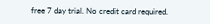free 7 day trial. No credit card required.